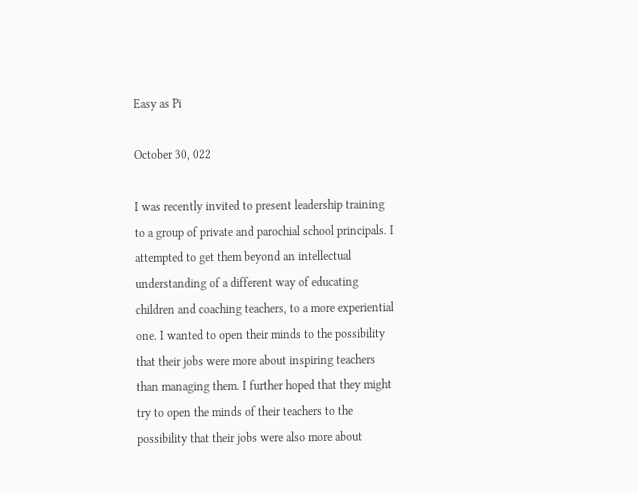Easy as Pi

October 30, 022

I was recently invited to present leadership training to a group of private and parochial school principals. I attempted to get them beyond an intellectual understanding of a different way of educating children and coaching teachers, to a more experiential one. I wanted to open their minds to the possibility that their jobs were more about inspiring teachers than managing them. I further hoped that they might try to open the minds of their teachers to the possibility that their jobs were also more about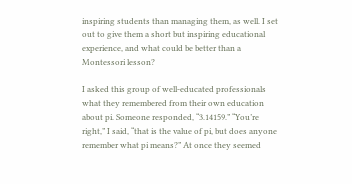inspiring students than managing them, as well. I set out to give them a short but inspiring educational experience, and what could be better than a Montessori lesson?

I asked this group of well-educated professionals what they remembered from their own education about pi. Someone responded, “3.14159.” “You’re right,” I said, “that is the value of pi, but does anyone remember what pi means?” At once they seemed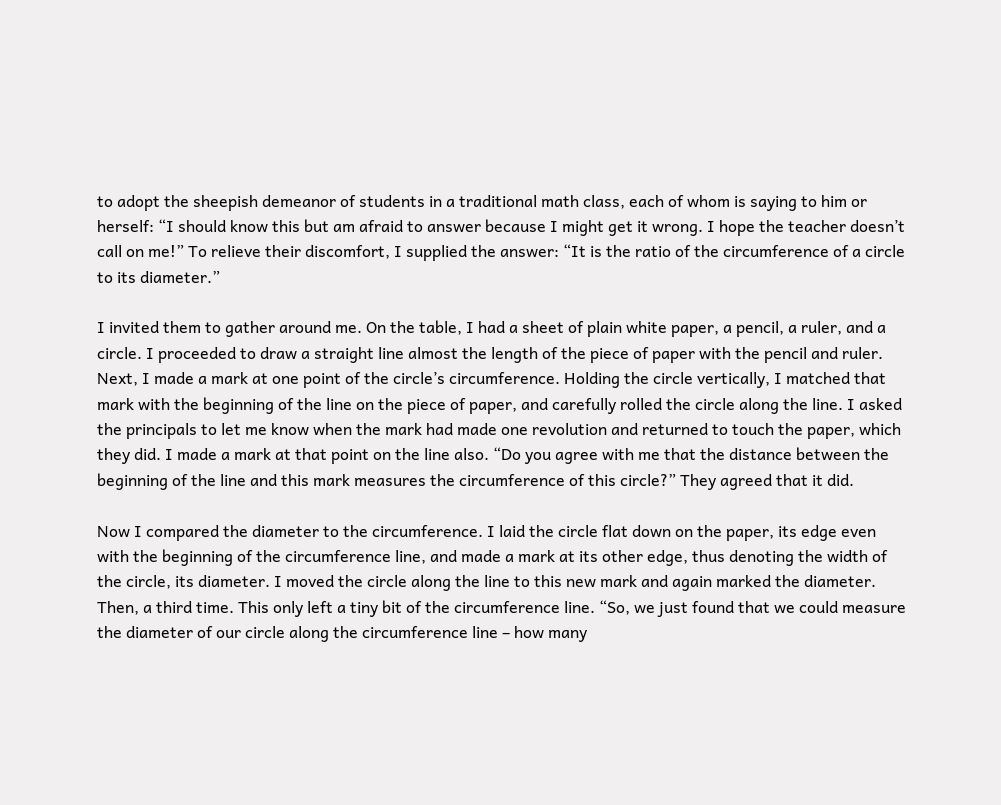to adopt the sheepish demeanor of students in a traditional math class, each of whom is saying to him or herself: “I should know this but am afraid to answer because I might get it wrong. I hope the teacher doesn’t call on me!” To relieve their discomfort, I supplied the answer: “It is the ratio of the circumference of a circle to its diameter.”

I invited them to gather around me. On the table, I had a sheet of plain white paper, a pencil, a ruler, and a circle. I proceeded to draw a straight line almost the length of the piece of paper with the pencil and ruler. Next, I made a mark at one point of the circle’s circumference. Holding the circle vertically, I matched that mark with the beginning of the line on the piece of paper, and carefully rolled the circle along the line. I asked the principals to let me know when the mark had made one revolution and returned to touch the paper, which they did. I made a mark at that point on the line also. “Do you agree with me that the distance between the beginning of the line and this mark measures the circumference of this circle?” They agreed that it did.

Now I compared the diameter to the circumference. I laid the circle flat down on the paper, its edge even with the beginning of the circumference line, and made a mark at its other edge, thus denoting the width of the circle, its diameter. I moved the circle along the line to this new mark and again marked the diameter. Then, a third time. This only left a tiny bit of the circumference line. “So, we just found that we could measure the diameter of our circle along the circumference line – how many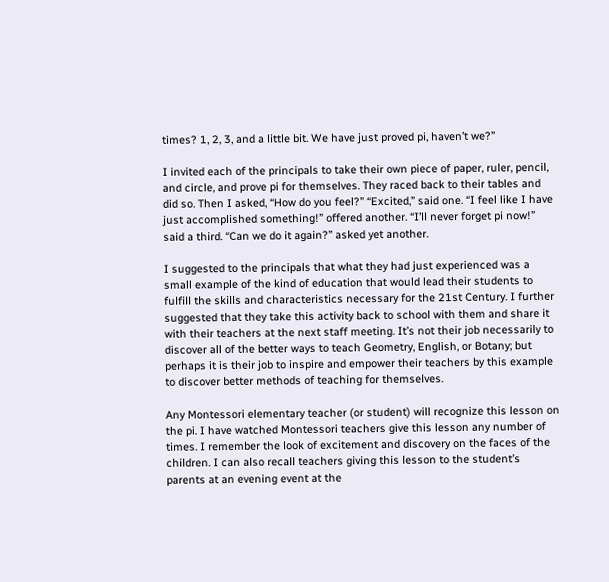times? 1, 2, 3, and a little bit. We have just proved pi, haven’t we?”

I invited each of the principals to take their own piece of paper, ruler, pencil, and circle, and prove pi for themselves. They raced back to their tables and did so. Then I asked, “How do you feel?” “Excited,” said one. “I feel like I have just accomplished something!” offered another. “I’ll never forget pi now!” said a third. “Can we do it again?” asked yet another.

I suggested to the principals that what they had just experienced was a small example of the kind of education that would lead their students to fulfill the skills and characteristics necessary for the 21st Century. I further suggested that they take this activity back to school with them and share it with their teachers at the next staff meeting. It’s not their job necessarily to discover all of the better ways to teach Geometry, English, or Botany; but perhaps it is their job to inspire and empower their teachers by this example to discover better methods of teaching for themselves.

Any Montessori elementary teacher (or student) will recognize this lesson on the pi. I have watched Montessori teachers give this lesson any number of times. I remember the look of excitement and discovery on the faces of the children. I can also recall teachers giving this lesson to the student’s parents at an evening event at the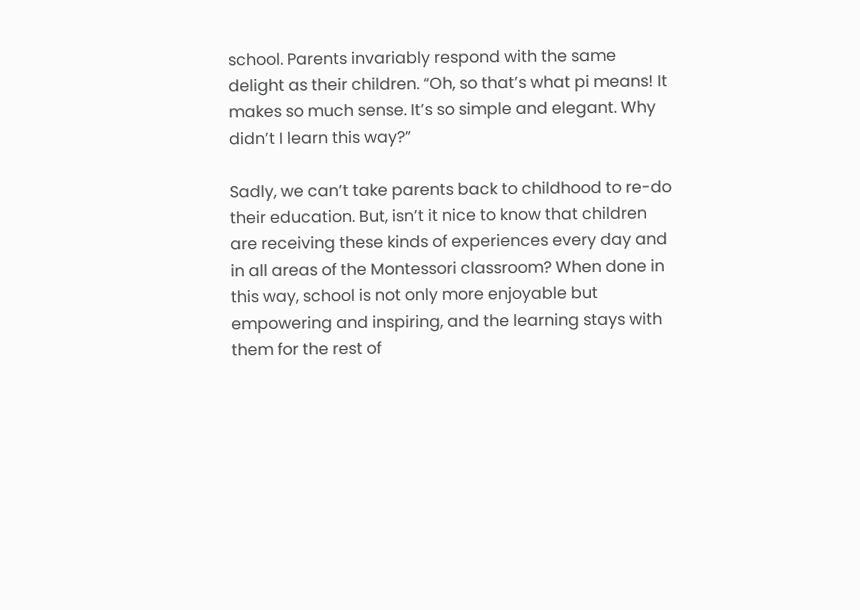school. Parents invariably respond with the same delight as their children. “Oh, so that’s what pi means! It makes so much sense. It’s so simple and elegant. Why didn’t I learn this way?”

Sadly, we can’t take parents back to childhood to re-do their education. But, isn’t it nice to know that children are receiving these kinds of experiences every day and in all areas of the Montessori classroom? When done in this way, school is not only more enjoyable but empowering and inspiring, and the learning stays with them for the rest of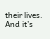their lives. And it’s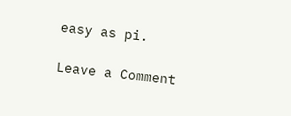easy as pi.

Leave a Comment